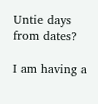Untie days from dates?

I am having a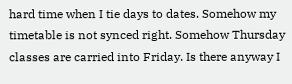hard time when I tie days to dates. Somehow my timetable is not synced right. Somehow Thursday classes are carried into Friday. Is there anyway I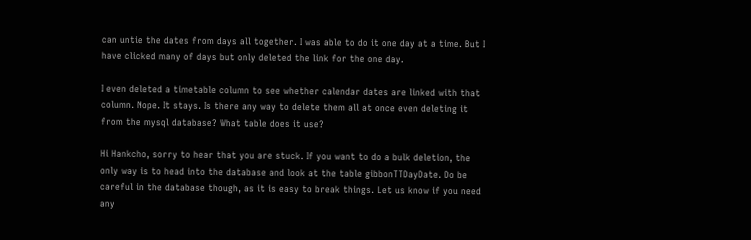can untie the dates from days all together. I was able to do it one day at a time. But I have clicked many of days but only deleted the link for the one day.

I even deleted a timetable column to see whether calendar dates are linked with that column. Nope. It stays. Is there any way to delete them all at once even deleting it from the mysql database? What table does it use?

Hi Hankcho, sorry to hear that you are stuck. If you want to do a bulk deletion, the only way is to head into the database and look at the table gibbonTTDayDate. Do be careful in the database though, as it is easy to break things. Let us know if you need any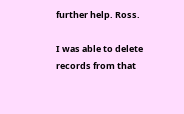further help. Ross.

I was able to delete records from that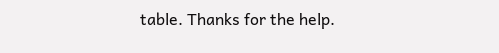table. Thanks for the help.